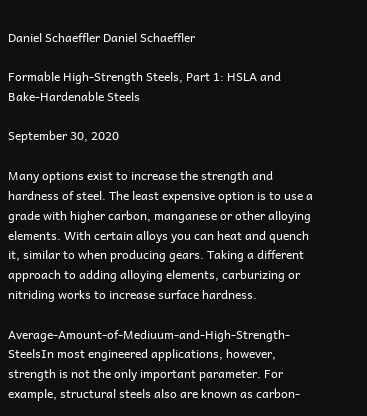Daniel Schaeffler Daniel Schaeffler

Formable High-Strength Steels, Part 1: HSLA and Bake-Hardenable Steels

September 30, 2020

Many options exist to increase the strength and hardness of steel. The least expensive option is to use a grade with higher carbon, manganese or other alloying elements. With certain alloys you can heat and quench it, similar to when producing gears. Taking a different approach to adding alloying elements, carburizing or nitriding works to increase surface hardness.

Average-Amount-of-Mediuum-and-High-Strength-SteelsIn most engineered applications, however, strength is not the only important parameter. For example, structural steels also are known as carbon-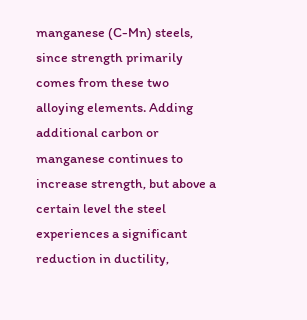manganese (C-Mn) steels, since strength primarily comes from these two alloying elements. Adding additional carbon or manganese continues to increase strength, but above a certain level the steel experiences a significant reduction in ductility,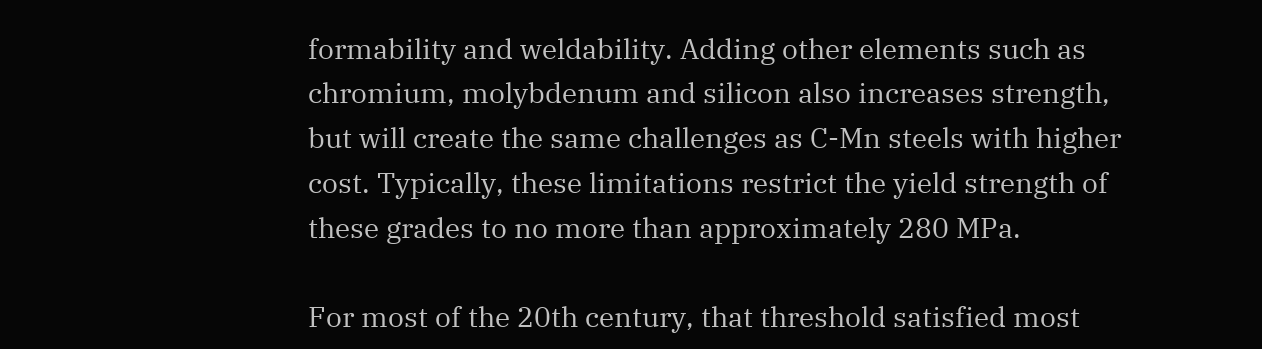formability and weldability. Adding other elements such as chromium, molybdenum and silicon also increases strength, but will create the same challenges as C-Mn steels with higher cost. Typically, these limitations restrict the yield strength of these grades to no more than approximately 280 MPa.

For most of the 20th century, that threshold satisfied most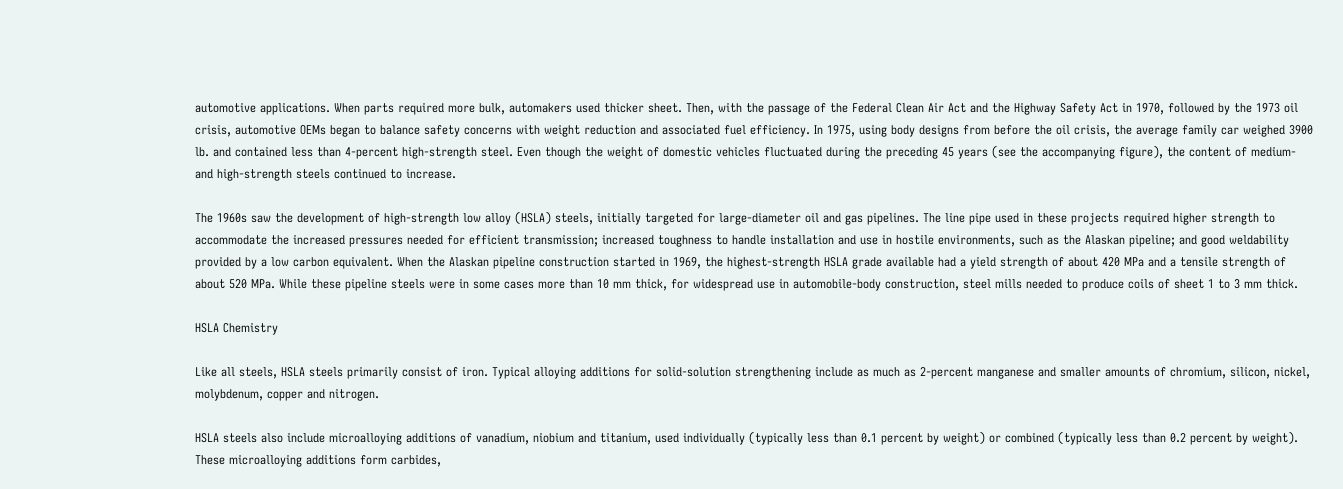automotive applications. When parts required more bulk, automakers used thicker sheet. Then, with the passage of the Federal Clean Air Act and the Highway Safety Act in 1970, followed by the 1973 oil crisis, automotive OEMs began to balance safety concerns with weight reduction and associated fuel efficiency. In 1975, using body designs from before the oil crisis, the average family car weighed 3900 lb. and contained less than 4-percent high-strength steel. Even though the weight of domestic vehicles fluctuated during the preceding 45 years (see the accompanying figure), the content of medium- and high-strength steels continued to increase.

The 1960s saw the development of high-strength low alloy (HSLA) steels, initially targeted for large-diameter oil and gas pipelines. The line pipe used in these projects required higher strength to accommodate the increased pressures needed for efficient transmission; increased toughness to handle installation and use in hostile environments, such as the Alaskan pipeline; and good weldability provided by a low carbon equivalent. When the Alaskan pipeline construction started in 1969, the highest-strength HSLA grade available had a yield strength of about 420 MPa and a tensile strength of about 520 MPa. While these pipeline steels were in some cases more than 10 mm thick, for widespread use in automobile-body construction, steel mills needed to produce coils of sheet 1 to 3 mm thick.

HSLA Chemistry

Like all steels, HSLA steels primarily consist of iron. Typical alloying additions for solid-solution strengthening include as much as 2-percent manganese and smaller amounts of chromium, silicon, nickel, molybdenum, copper and nitrogen.

HSLA steels also include microalloying additions of vanadium, niobium and titanium, used individually (typically less than 0.1 percent by weight) or combined (typically less than 0.2 percent by weight). These microalloying additions form carbides,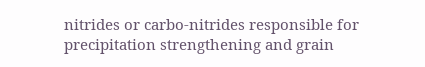nitrides or carbo-nitrides responsible for precipitation strengthening and grain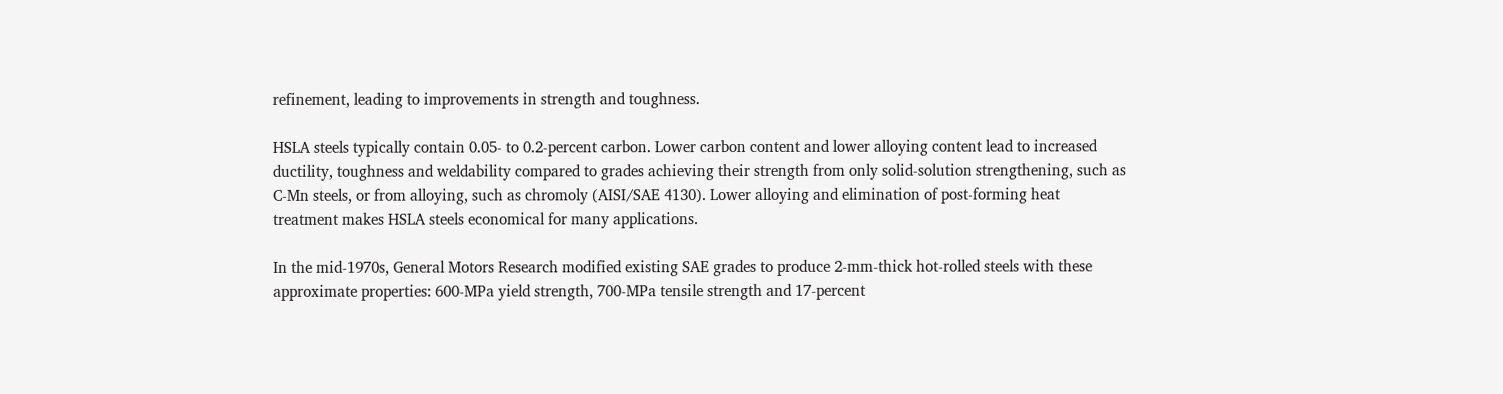refinement, leading to improvements in strength and toughness.

HSLA steels typically contain 0.05- to 0.2-percent carbon. Lower carbon content and lower alloying content lead to increased ductility, toughness and weldability compared to grades achieving their strength from only solid-solution strengthening, such as C-Mn steels, or from alloying, such as chromoly (AISI/SAE 4130). Lower alloying and elimination of post-forming heat treatment makes HSLA steels economical for many applications.

In the mid-1970s, General Motors Research modified existing SAE grades to produce 2-mm-thick hot-rolled steels with these approximate properties: 600-MPa yield strength, 700-MPa tensile strength and 17-percent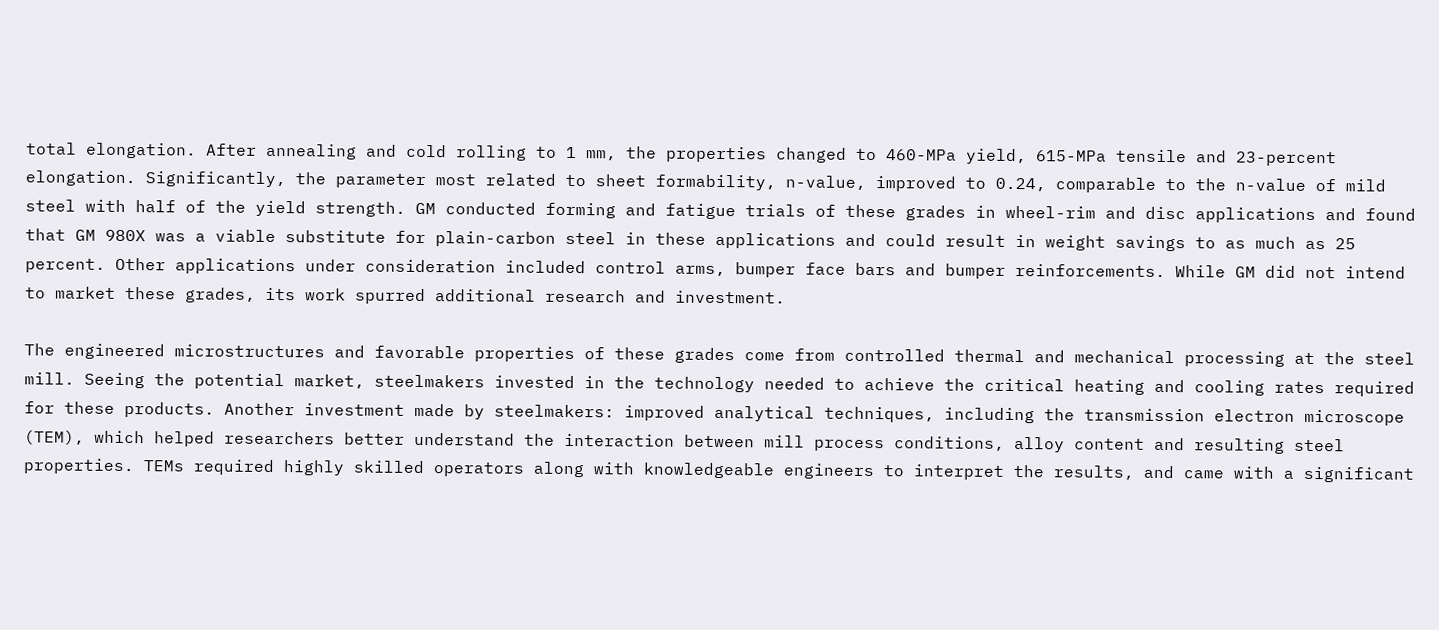total elongation. After annealing and cold rolling to 1 mm, the properties changed to 460-MPa yield, 615-MPa tensile and 23-percent elongation. Significantly, the parameter most related to sheet formability, n-value, improved to 0.24, comparable to the n-value of mild steel with half of the yield strength. GM conducted forming and fatigue trials of these grades in wheel-rim and disc applications and found that GM 980X was a viable substitute for plain-carbon steel in these applications and could result in weight savings to as much as 25 percent. Other applications under consideration included control arms, bumper face bars and bumper reinforcements. While GM did not intend to market these grades, its work spurred additional research and investment.

The engineered microstructures and favorable properties of these grades come from controlled thermal and mechanical processing at the steel mill. Seeing the potential market, steelmakers invested in the technology needed to achieve the critical heating and cooling rates required for these products. Another investment made by steelmakers: improved analytical techniques, including the transmission electron microscope (TEM), which helped researchers better understand the interaction between mill process conditions, alloy content and resulting steel properties. TEMs required highly skilled operators along with knowledgeable engineers to interpret the results, and came with a significant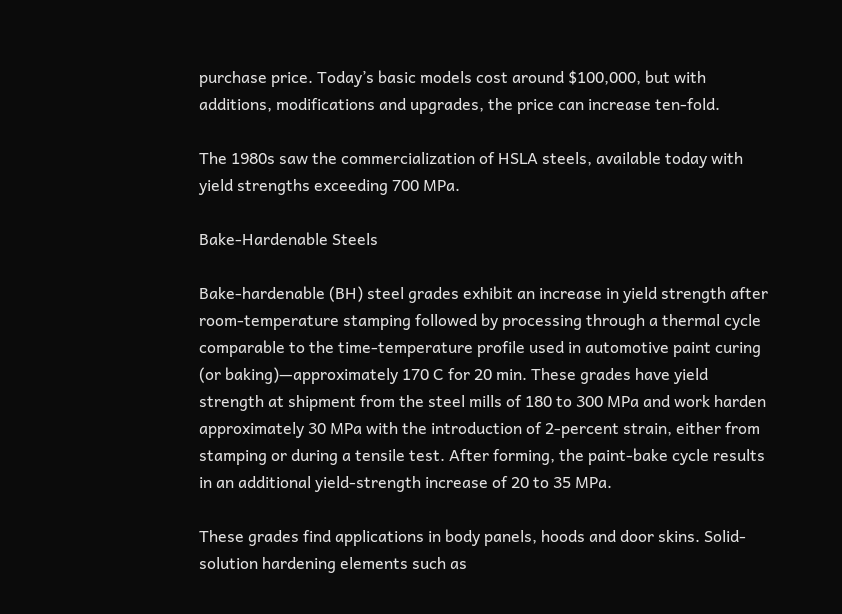purchase price. Today’s basic models cost around $100,000, but with additions, modifications and upgrades, the price can increase ten-fold.

The 1980s saw the commercialization of HSLA steels, available today with yield strengths exceeding 700 MPa.

Bake-Hardenable Steels

Bake-hardenable (BH) steel grades exhibit an increase in yield strength after room-temperature stamping followed by processing through a thermal cycle comparable to the time-temperature profile used in automotive paint curing (or baking)—approximately 170 C for 20 min. These grades have yield strength at shipment from the steel mills of 180 to 300 MPa and work harden approximately 30 MPa with the introduction of 2-percent strain, either from stamping or during a tensile test. After forming, the paint-bake cycle results in an additional yield-strength increase of 20 to 35 MPa.

These grades find applications in body panels, hoods and door skins. Solid-solution hardening elements such as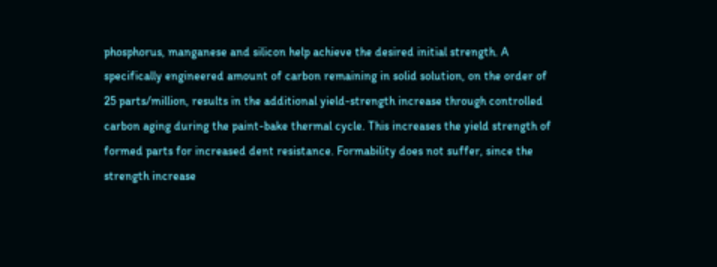phosphorus, manganese and silicon help achieve the desired initial strength. A specifically engineered amount of carbon remaining in solid solution, on the order of 25 parts/million, results in the additional yield-strength increase through controlled carbon aging during the paint-bake thermal cycle. This increases the yield strength of formed parts for increased dent resistance. Formability does not suffer, since the strength increase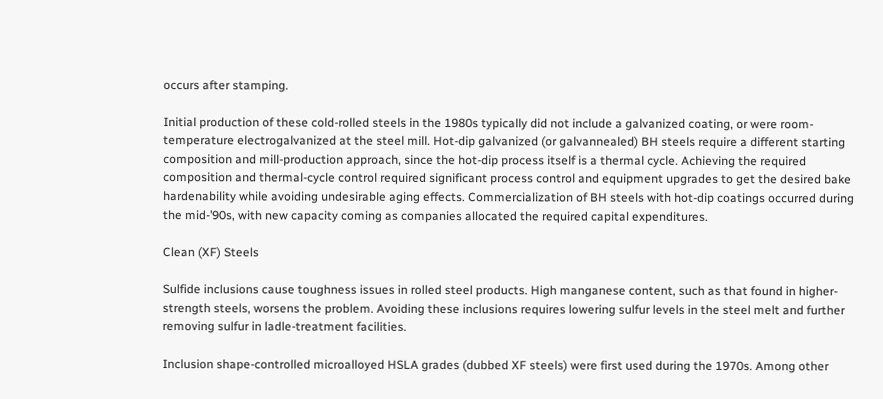occurs after stamping.

Initial production of these cold-rolled steels in the 1980s typically did not include a galvanized coating, or were room-temperature electrogalvanized at the steel mill. Hot-dip galvanized (or galvannealed) BH steels require a different starting composition and mill-production approach, since the hot-dip process itself is a thermal cycle. Achieving the required composition and thermal-cycle control required significant process control and equipment upgrades to get the desired bake hardenability while avoiding undesirable aging effects. Commercialization of BH steels with hot-dip coatings occurred during the mid-’90s, with new capacity coming as companies allocated the required capital expenditures.

Clean (XF) Steels

Sulfide inclusions cause toughness issues in rolled steel products. High manganese content, such as that found in higher-strength steels, worsens the problem. Avoiding these inclusions requires lowering sulfur levels in the steel melt and further removing sulfur in ladle-treatment facilities.

Inclusion shape-controlled microalloyed HSLA grades (dubbed XF steels) were first used during the 1970s. Among other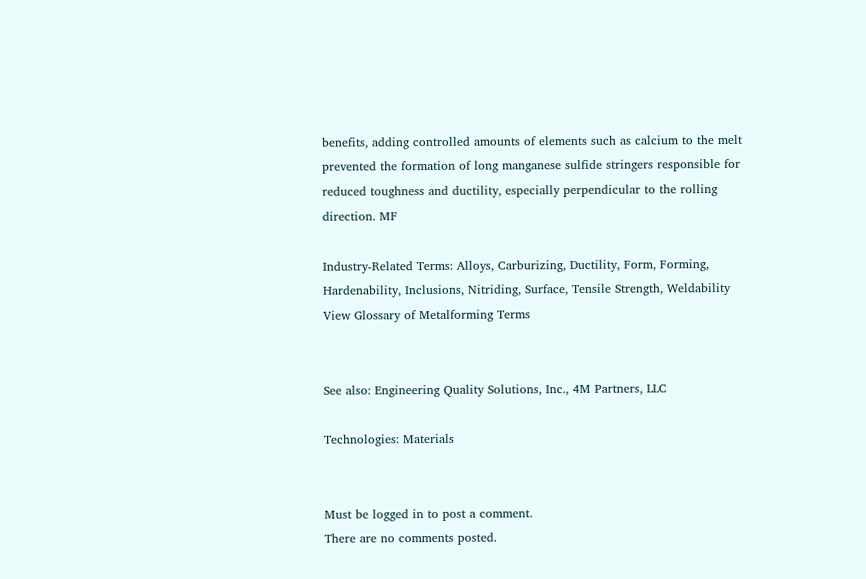benefits, adding controlled amounts of elements such as calcium to the melt prevented the formation of long manganese sulfide stringers responsible for reduced toughness and ductility, especially perpendicular to the rolling direction. MF

Industry-Related Terms: Alloys, Carburizing, Ductility, Form, Forming, Hardenability, Inclusions, Nitriding, Surface, Tensile Strength, Weldability
View Glossary of Metalforming Terms


See also: Engineering Quality Solutions, Inc., 4M Partners, LLC

Technologies: Materials


Must be logged in to post a comment.
There are no comments posted.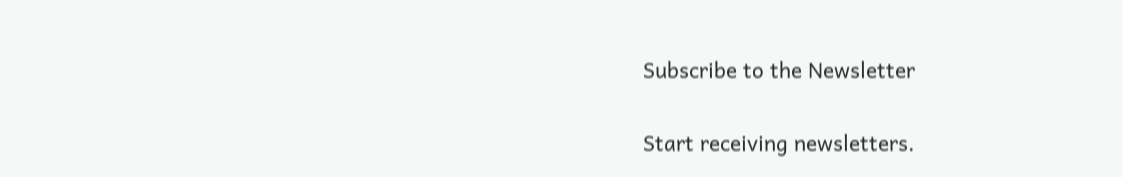Subscribe to the Newsletter

Start receiving newsletters.